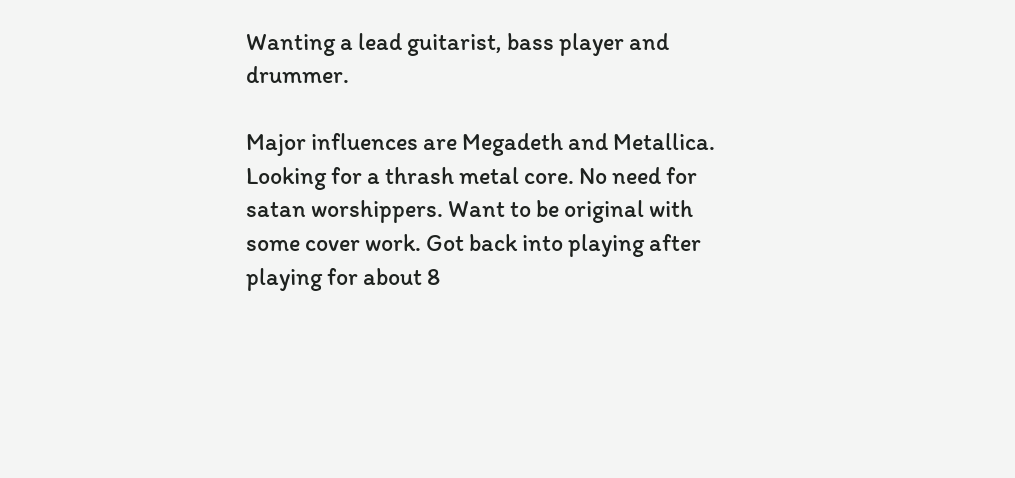Wanting a lead guitarist, bass player and drummer.

Major influences are Megadeth and Metallica. Looking for a thrash metal core. No need for satan worshippers. Want to be original with some cover work. Got back into playing after playing for about 8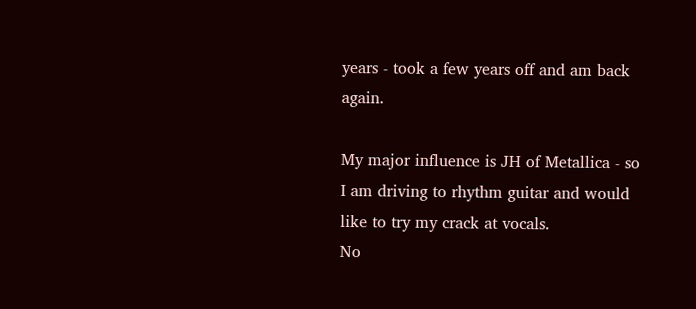years - took a few years off and am back again.

My major influence is JH of Metallica - so I am driving to rhythm guitar and would like to try my crack at vocals.
No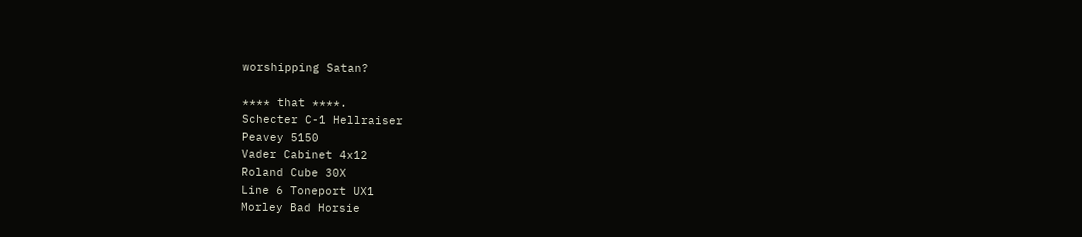worshipping Satan?

**** that ****.
Schecter C-1 Hellraiser
Peavey 5150
Vader Cabinet 4x12
Roland Cube 30X
Line 6 Toneport UX1
Morley Bad Horsie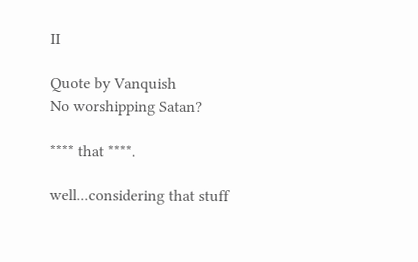II

Quote by Vanquish
No worshipping Satan?

**** that ****.

well...considering that stuff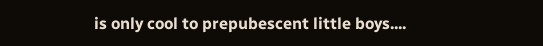is only cool to prepubescent little boys....